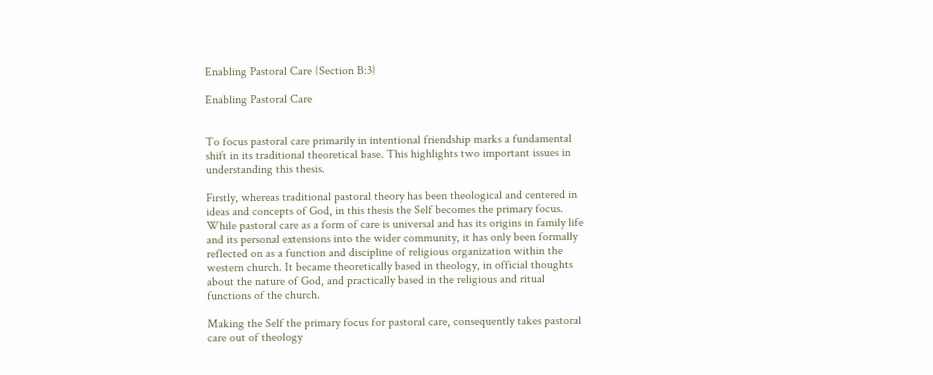Enabling Pastoral Care {Section B:3}

Enabling Pastoral Care


To focus pastoral care primarily in intentional friendship marks a fundamental shift in its traditional theoretical base. This highlights two important issues in understanding this thesis.

Firstly, whereas traditional pastoral theory has been theological and centered in ideas and concepts of God, in this thesis the Self becomes the primary focus. While pastoral care as a form of care is universal and has its origins in family life and its personal extensions into the wider community, it has only been formally reflected on as a function and discipline of religious organization within the western church. It became theoretically based in theology, in official thoughts about the nature of God, and practically based in the religious and ritual functions of the church.

Making the Self the primary focus for pastoral care, consequently takes pastoral care out of theology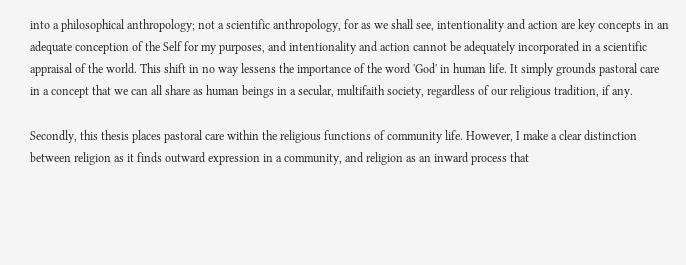into a philosophical anthropology; not a scientific anthropology, for as we shall see, intentionality and action are key concepts in an adequate conception of the Self for my purposes, and intentionality and action cannot be adequately incorporated in a scientific appraisal of the world. This shift in no way lessens the importance of the word 'God' in human life. It simply grounds pastoral care in a concept that we can all share as human beings in a secular, multifaith society, regardless of our religious tradition, if any.

Secondly, this thesis places pastoral care within the religious functions of community life. However, I make a clear distinction between religion as it finds outward expression in a community, and religion as an inward process that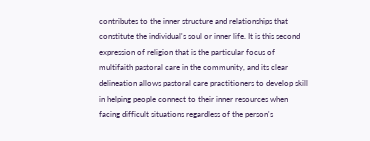contributes to the inner structure and relationships that constitute the individual's soul or inner life. It is this second expression of religion that is the particular focus of multifaith pastoral care in the community, and its clear delineation allows pastoral care practitioners to develop skill in helping people connect to their inner resources when facing difficult situations regardless of the person's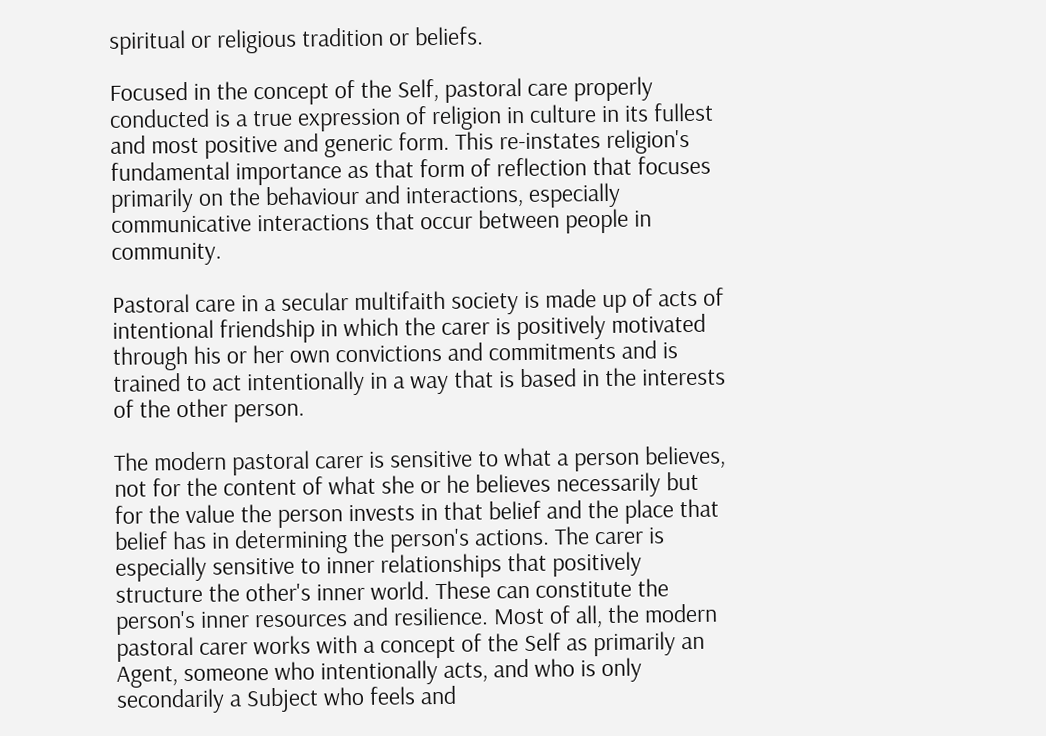spiritual or religious tradition or beliefs.

Focused in the concept of the Self, pastoral care properly conducted is a true expression of religion in culture in its fullest and most positive and generic form. This re-instates religion's fundamental importance as that form of reflection that focuses primarily on the behaviour and interactions, especially communicative interactions that occur between people in community.

Pastoral care in a secular multifaith society is made up of acts of intentional friendship in which the carer is positively motivated through his or her own convictions and commitments and is trained to act intentionally in a way that is based in the interests of the other person.

The modern pastoral carer is sensitive to what a person believes, not for the content of what she or he believes necessarily but for the value the person invests in that belief and the place that belief has in determining the person's actions. The carer is especially sensitive to inner relationships that positively structure the other's inner world. These can constitute the person's inner resources and resilience. Most of all, the modern pastoral carer works with a concept of the Self as primarily an Agent, someone who intentionally acts, and who is only secondarily a Subject who feels and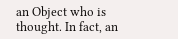an Object who is thought. In fact, an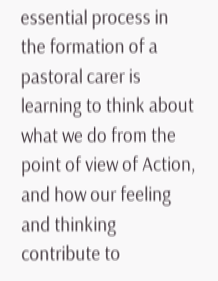essential process in the formation of a pastoral carer is learning to think about what we do from the point of view of Action, and how our feeling and thinking contribute to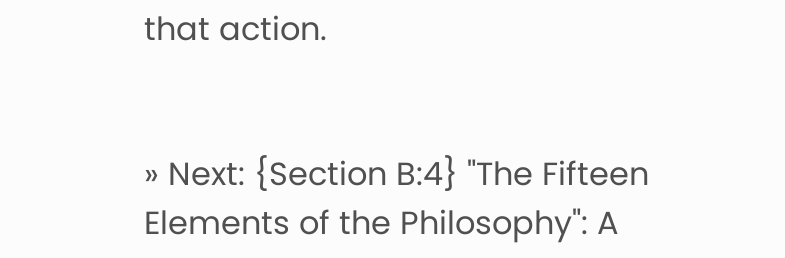that action.


» Next: {Section B:4} "The Fifteen Elements of the Philosophy": A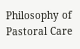Philosophy of Pastoral Care